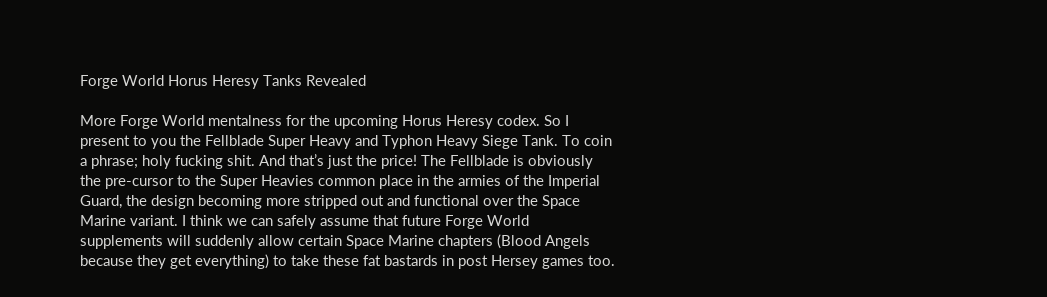Forge World Horus Heresy Tanks Revealed

More Forge World mentalness for the upcoming Horus Heresy codex. So I present to you the Fellblade Super Heavy and Typhon Heavy Siege Tank. To coin a phrase; holy fucking shit. And that’s just the price! The Fellblade is obviously the pre-cursor to the Super Heavies common place in the armies of the Imperial Guard, the design becoming more stripped out and functional over the Space Marine variant. I think we can safely assume that future Forge World supplements will suddenly allow certain Space Marine chapters (Blood Angels because they get everything) to take these fat bastards in post Hersey games too.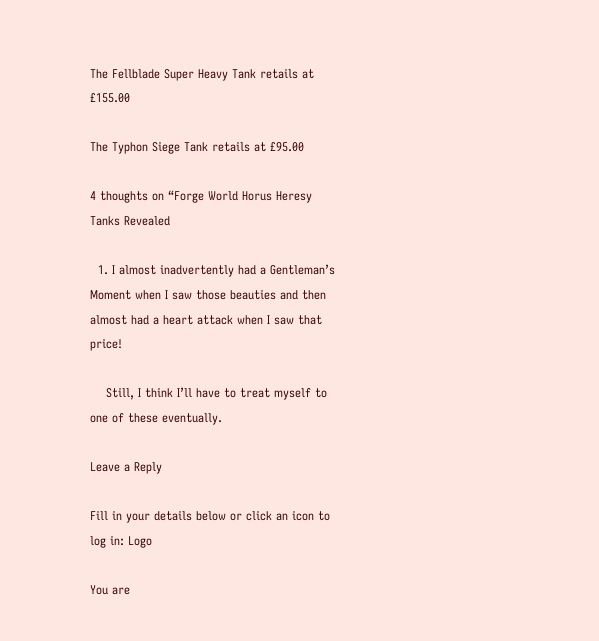The Fellblade Super Heavy Tank retails at £155.00

The Typhon Siege Tank retails at £95.00

4 thoughts on “Forge World Horus Heresy Tanks Revealed

  1. I almost inadvertently had a Gentleman’s Moment when I saw those beauties and then almost had a heart attack when I saw that price!

    Still, I think I’ll have to treat myself to one of these eventually.

Leave a Reply

Fill in your details below or click an icon to log in: Logo

You are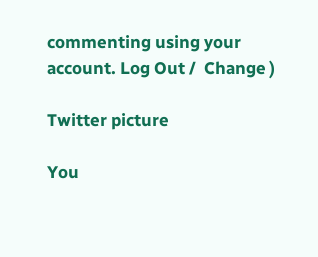commenting using your account. Log Out /  Change )

Twitter picture

You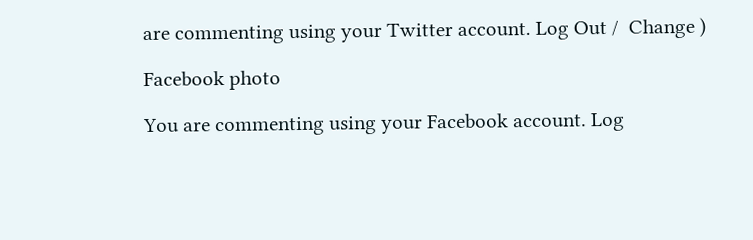are commenting using your Twitter account. Log Out /  Change )

Facebook photo

You are commenting using your Facebook account. Log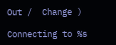Out /  Change )

Connecting to %s